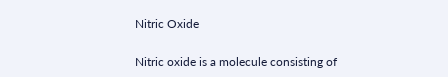Nitric Oxide

Nitric oxide is a molecule consisting of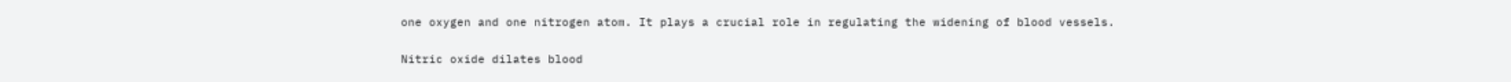one oxygen and one nitrogen atom. It plays a crucial role in regulating the widening of blood vessels.

Nitric oxide dilates blood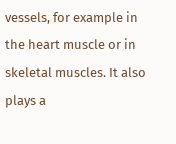vessels, for example in the heart muscle or in skeletal muscles. It also plays a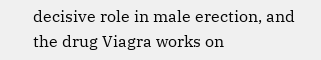decisive role in male erection, and the drug Viagra works on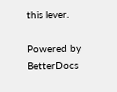this lever.

Powered by BetterDocs